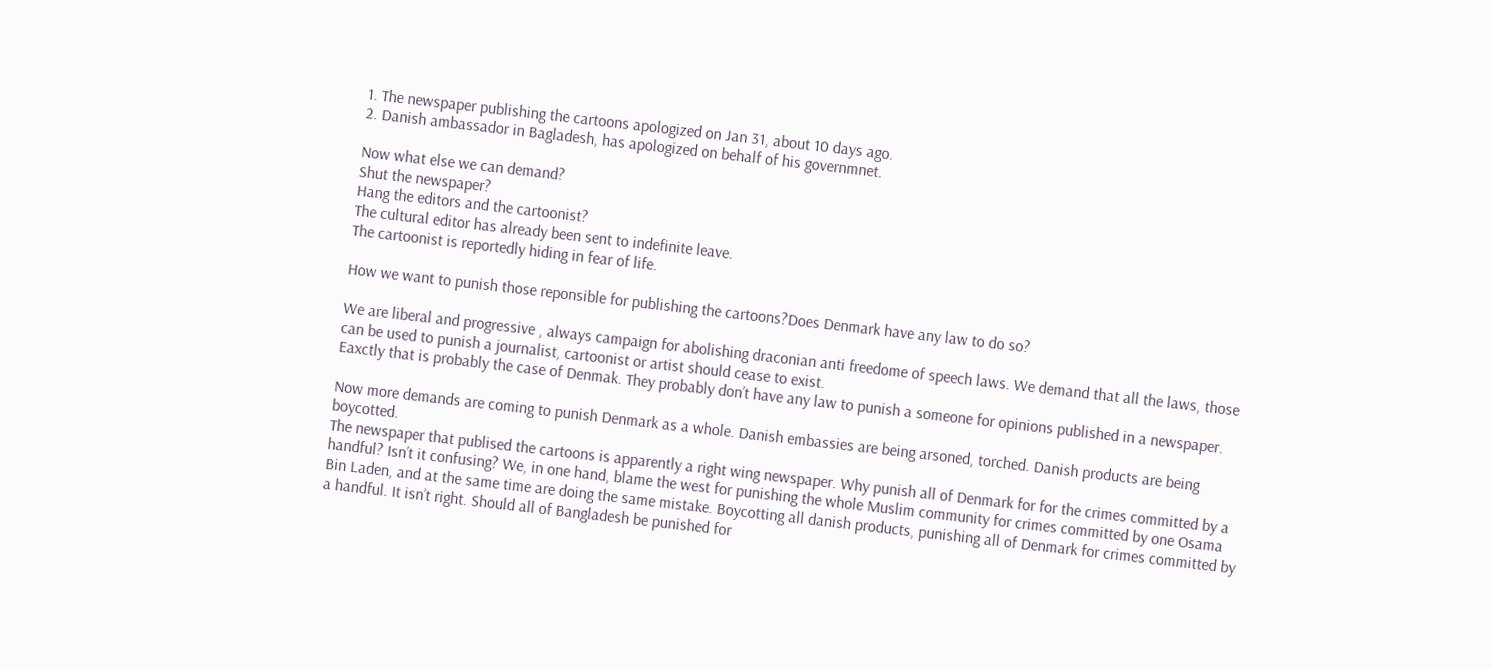1. The newspaper publishing the cartoons apologized on Jan 31, about 10 days ago.
2. Danish ambassador in Bagladesh, has apologized on behalf of his governmnet.

Now what else we can demand?
Shut the newspaper?
Hang the editors and the cartoonist?
The cultural editor has already been sent to indefinite leave.
The cartoonist is reportedly hiding in fear of life.

How we want to punish those reponsible for publishing the cartoons?Does Denmark have any law to do so?

We are liberal and progressive , always campaign for abolishing draconian anti freedome of speech laws. We demand that all the laws, those can be used to punish a journalist, cartoonist or artist should cease to exist.
Eaxctly that is probably the case of Denmak. They probably don’t have any law to punish a someone for opinions published in a newspaper.

Now more demands are coming to punish Denmark as a whole. Danish embassies are being arsoned, torched. Danish products are being boycotted.
The newspaper that publised the cartoons is apparently a right wing newspaper. Why punish all of Denmark for for the crimes committed by a handful? Isn’t it confusing? We, in one hand, blame the west for punishing the whole Muslim community for crimes committed by one Osama Bin Laden, and at the same time are doing the same mistake. Boycotting all danish products, punishing all of Denmark for crimes committed by a handful. It isn’t right. Should all of Bangladesh be punished for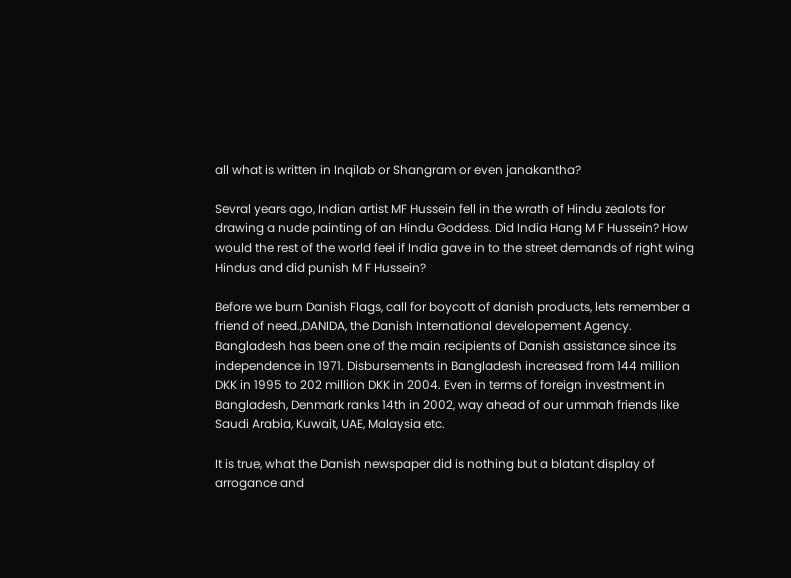all what is written in Inqilab or Shangram or even janakantha?

Sevral years ago, Indian artist MF Hussein fell in the wrath of Hindu zealots for drawing a nude painting of an Hindu Goddess. Did India Hang M F Hussein? How would the rest of the world feel if India gave in to the street demands of right wing Hindus and did punish M F Hussein?

Before we burn Danish Flags, call for boycott of danish products, lets remember a friend of need.,DANIDA, the Danish International developement Agency. Bangladesh has been one of the main recipients of Danish assistance since its independence in 1971. Disbursements in Bangladesh increased from 144 million DKK in 1995 to 202 million DKK in 2004. Even in terms of foreign investment in Bangladesh, Denmark ranks 14th in 2002, way ahead of our ummah friends like Saudi Arabia, Kuwait, UAE, Malaysia etc.

It is true, what the Danish newspaper did is nothing but a blatant display of arrogance and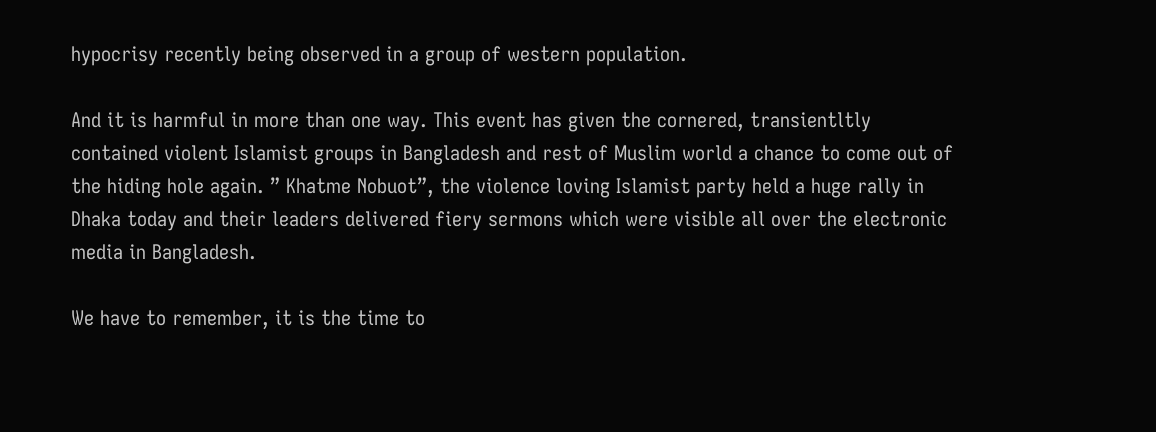hypocrisy recently being observed in a group of western population.

And it is harmful in more than one way. This event has given the cornered, transientltly contained violent Islamist groups in Bangladesh and rest of Muslim world a chance to come out of the hiding hole again. ” Khatme Nobuot”, the violence loving Islamist party held a huge rally in Dhaka today and their leaders delivered fiery sermons which were visible all over the electronic media in Bangladesh.

We have to remember, it is the time to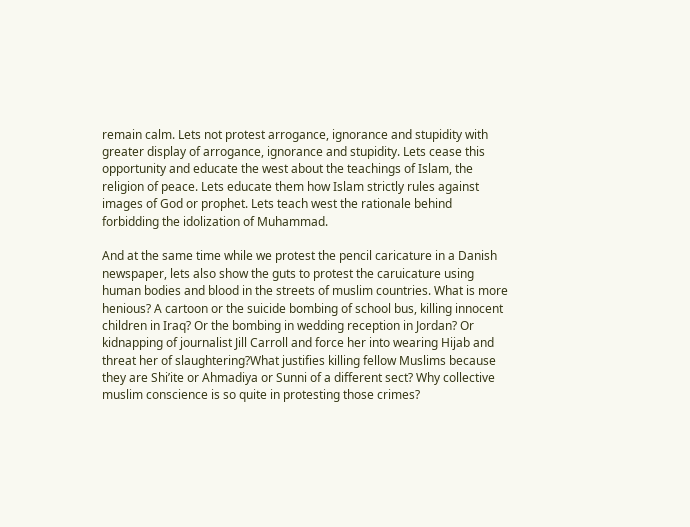remain calm. Lets not protest arrogance, ignorance and stupidity with greater display of arrogance, ignorance and stupidity. Lets cease this opportunity and educate the west about the teachings of Islam, the religion of peace. Lets educate them how Islam strictly rules against images of God or prophet. Lets teach west the rationale behind forbidding the idolization of Muhammad.

And at the same time while we protest the pencil caricature in a Danish newspaper, lets also show the guts to protest the caruicature using human bodies and blood in the streets of muslim countries. What is more henious? A cartoon or the suicide bombing of school bus, killing innocent children in Iraq? Or the bombing in wedding reception in Jordan? Or kidnapping of journalist Jill Carroll and force her into wearing Hijab and threat her of slaughtering?What justifies killing fellow Muslims because they are Shi’ite or Ahmadiya or Sunni of a different sect? Why collective muslim conscience is so quite in protesting those crimes?